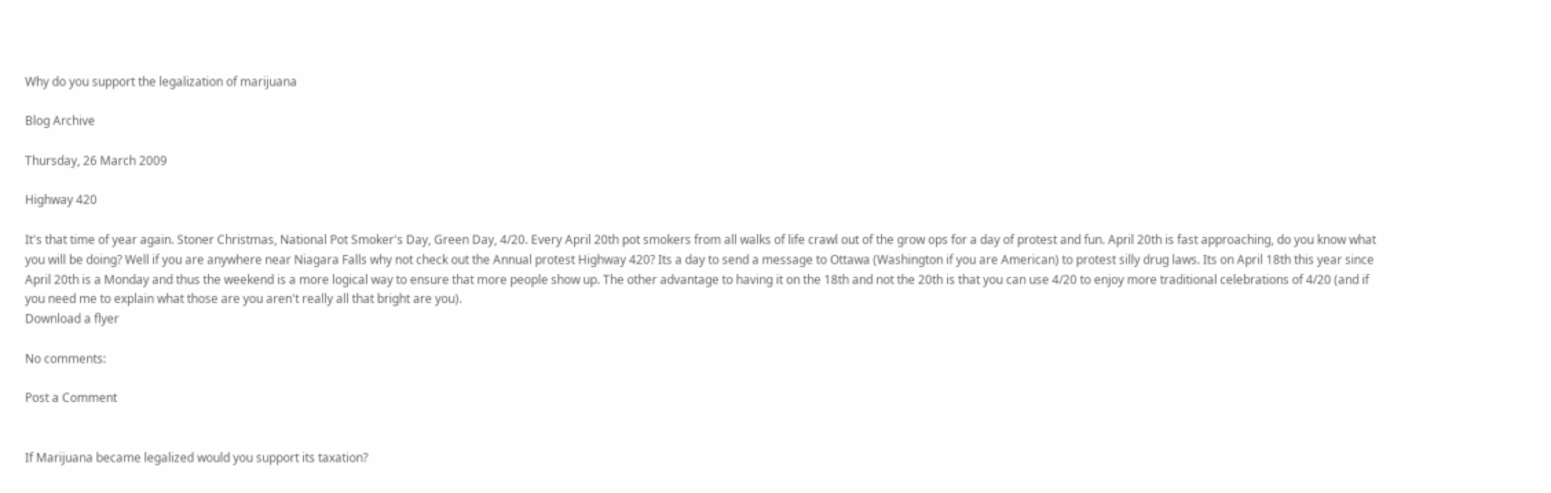Why do you support the legalization of marijuana

Blog Archive

Thursday, 26 March 2009

Highway 420

It's that time of year again. Stoner Christmas, National Pot Smoker's Day, Green Day, 4/20. Every April 20th pot smokers from all walks of life crawl out of the grow ops for a day of protest and fun. April 20th is fast approaching, do you know what you will be doing? Well if you are anywhere near Niagara Falls why not check out the Annual protest Highway 420? Its a day to send a message to Ottawa (Washington if you are American) to protest silly drug laws. Its on April 18th this year since April 20th is a Monday and thus the weekend is a more logical way to ensure that more people show up. The other advantage to having it on the 18th and not the 20th is that you can use 4/20 to enjoy more traditional celebrations of 4/20 (and if you need me to explain what those are you aren't really all that bright are you).
Download a flyer

No comments:

Post a Comment


If Marijuana became legalized would you support its taxation?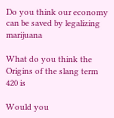Do you think our economy can be saved by legalizing marijuana

What do you think the Origins of the slang term 420 is

Would you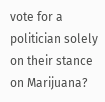vote for a politician solely on their stance on Marijuana?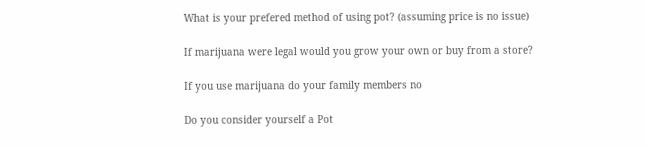What is your prefered method of using pot? (assuming price is no issue)

If marijuana were legal would you grow your own or buy from a store?

If you use marijuana do your family members no

Do you consider yourself a Pot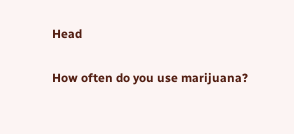Head

How often do you use marijuana?